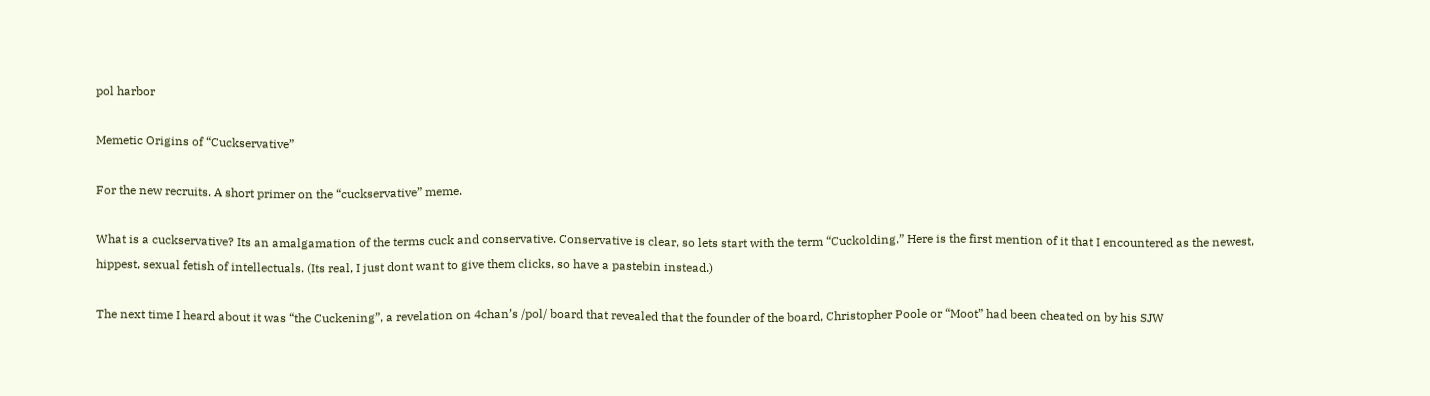pol harbor

Memetic Origins of “Cuckservative”

For the new recruits. A short primer on the “cuckservative” meme.

What is a cuckservative? Its an amalgamation of the terms cuck and conservative. Conservative is clear, so lets start with the term “Cuckolding.” Here is the first mention of it that I encountered as the newest, hippest, sexual fetish of intellectuals. (Its real, I just dont want to give them clicks, so have a pastebin instead.)

The next time I heard about it was “the Cuckening”, a revelation on 4chan’s /pol/ board that revealed that the founder of the board, Christopher Poole or “Moot” had been cheated on by his SJW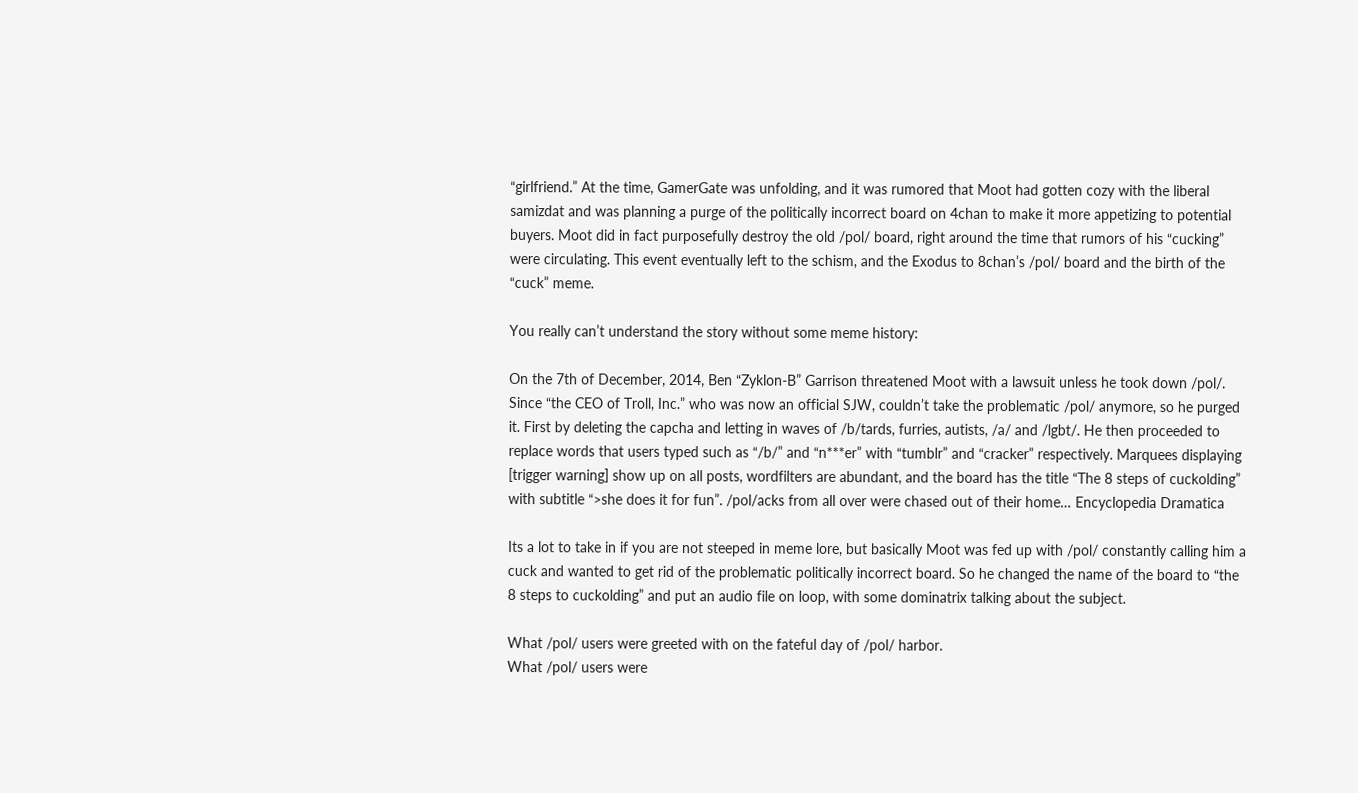“girlfriend.” At the time, GamerGate was unfolding, and it was rumored that Moot had gotten cozy with the liberal samizdat and was planning a purge of the politically incorrect board on 4chan to make it more appetizing to potential buyers. Moot did in fact purposefully destroy the old /pol/ board, right around the time that rumors of his “cucking” were circulating. This event eventually left to the schism, and the Exodus to 8chan’s /pol/ board and the birth of the “cuck” meme.

You really can’t understand the story without some meme history:

On the 7th of December, 2014, Ben “Zyklon-B” Garrison threatened Moot with a lawsuit unless he took down /pol/. Since “the CEO of Troll, Inc.” who was now an official SJW, couldn’t take the problematic /pol/ anymore, so he purged it. First by deleting the capcha and letting in waves of /b/tards, furries, autists, /a/ and /lgbt/. He then proceeded to replace words that users typed such as “/b/” and “n***er” with “tumblr” and “cracker” respectively. Marquees displaying [trigger warning] show up on all posts, wordfilters are abundant, and the board has the title “The 8 steps of cuckolding” with subtitle “>she does it for fun”. /pol/acks from all over were chased out of their home… Encyclopedia Dramatica

Its a lot to take in if you are not steeped in meme lore, but basically Moot was fed up with /pol/ constantly calling him a cuck and wanted to get rid of the problematic politically incorrect board. So he changed the name of the board to “the 8 steps to cuckolding” and put an audio file on loop, with some dominatrix talking about the subject.

What /pol/ users were greeted with on the fateful day of /pol/ harbor.
What /pol/ users were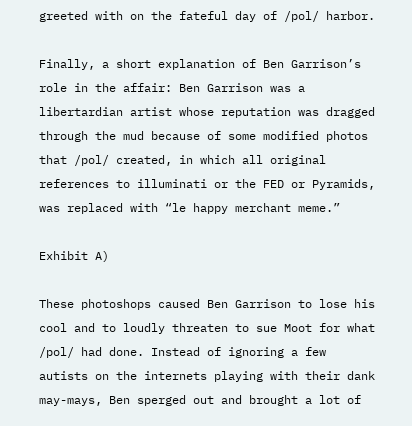greeted with on the fateful day of /pol/ harbor.

Finally, a short explanation of Ben Garrison’s role in the affair: Ben Garrison was a libertardian artist whose reputation was dragged through the mud because of some modified photos that /pol/ created, in which all original references to illuminati or the FED or Pyramids, was replaced with “le happy merchant meme.”

Exhibit A)

These photoshops caused Ben Garrison to lose his cool and to loudly threaten to sue Moot for what /pol/ had done. Instead of ignoring a few autists on the internets playing with their dank may-mays, Ben sperged out and brought a lot of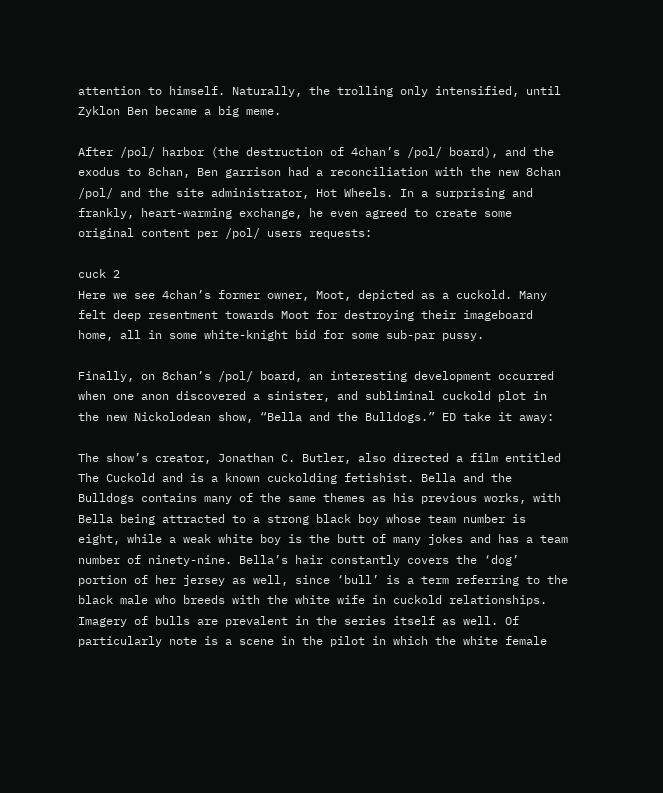attention to himself. Naturally, the trolling only intensified, until Zyklon Ben became a big meme.

After /pol/ harbor (the destruction of 4chan’s /pol/ board), and the exodus to 8chan, Ben garrison had a reconciliation with the new 8chan /pol/ and the site administrator, Hot Wheels. In a surprising and frankly, heart-warming exchange, he even agreed to create some original content per /pol/ users requests:

cuck 2
Here we see 4chan’s former owner, Moot, depicted as a cuckold. Many felt deep resentment towards Moot for destroying their imageboard home, all in some white-knight bid for some sub-par pussy.

Finally, on 8chan’s /pol/ board, an interesting development occurred when one anon discovered a sinister, and subliminal cuckold plot in the new Nickolodean show, “Bella and the Bulldogs.” ED take it away:

The show’s creator, Jonathan C. Butler, also directed a film entitled The Cuckold and is a known cuckolding fetishist. Bella and the Bulldogs contains many of the same themes as his previous works, with Bella being attracted to a strong black boy whose team number is eight, while a weak white boy is the butt of many jokes and has a team number of ninety-nine. Bella’s hair constantly covers the ‘dog’ portion of her jersey as well, since ‘bull’ is a term referring to the black male who breeds with the white wife in cuckold relationships. Imagery of bulls are prevalent in the series itself as well. Of particularly note is a scene in the pilot in which the white female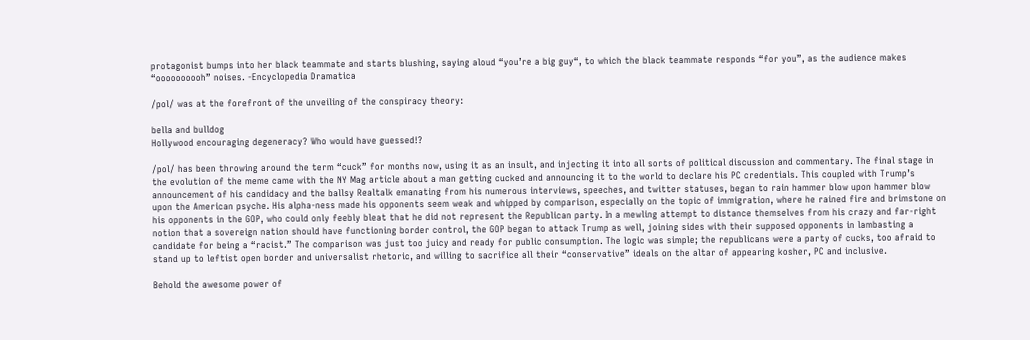protagonist bumps into her black teammate and starts blushing, saying aloud “you’re a big guy“, to which the black teammate responds “for you”, as the audience makes “oooooooooh” noises. -Encyclopedia Dramatica

/pol/ was at the forefront of the unveiling of the conspiracy theory:

bella and bulldog
Hollywood encouraging degeneracy? Who would have guessed!?

/pol/ has been throwing around the term “cuck” for months now, using it as an insult, and injecting it into all sorts of political discussion and commentary. The final stage in the evolution of the meme came with the NY Mag article about a man getting cucked and announcing it to the world to declare his PC credentials. This coupled with Trump’s announcement of his candidacy and the ballsy Realtalk emanating from his numerous interviews, speeches, and twitter statuses, began to rain hammer blow upon hammer blow upon the American psyche. His alpha-ness made his opponents seem weak and whipped by comparison, especially on the topic of immigration, where he rained fire and brimstone on his opponents in the GOP, who could only feebly bleat that he did not represent the Republican party. In a mewling attempt to distance themselves from his crazy and far-right notion that a sovereign nation should have functioning border control, the GOP began to attack Trump as well, joining sides with their supposed opponents in lambasting a candidate for being a “racist.” The comparison was just too juicy and ready for public consumption. The logic was simple; the republicans were a party of cucks, too afraid to stand up to leftist open border and universalist rhetoric, and willing to sacrifice all their “conservative” ideals on the altar of appearing kosher, PC and inclusive.

Behold the awesome power of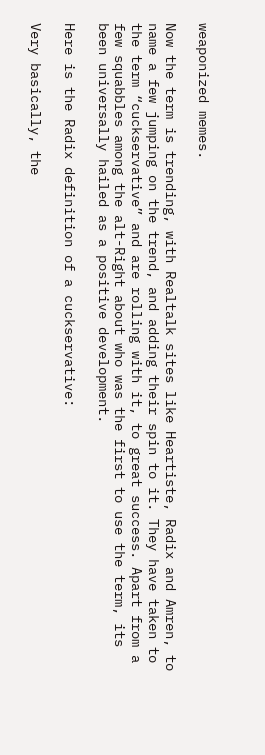weaponized memes.

Now the term is trending, with Realtalk sites like Heartiste, Radix and Amren, to name a few jumping on the trend, and adding their spin to it. They have taken to the term “cuckservative” and are rolling with it, to great success. Apart from a few squabbles among the alt-Right about who was the first to use the term, its been universally hailed as a positive development.

Here is the Radix definition of a cuckservative:

Very basically, the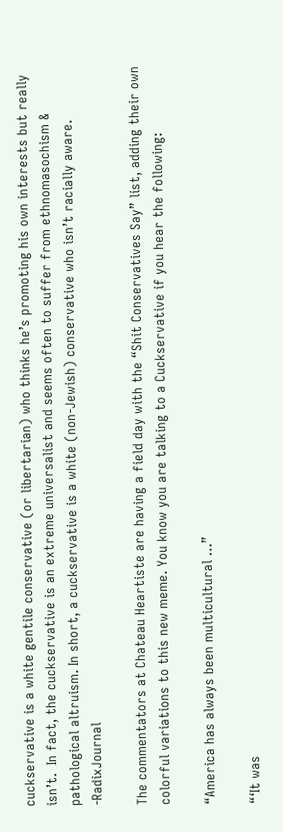cuckservative is a white gentile conservative (or libertarian) who thinks he’s promoting his own interests but really isn’t.  In fact, the cuckservative is an extreme universalist and seems often to suffer from ethnomasochism & pathological altruism. In short, a cuckservative is a white (non-Jewish) conservative who isn’t racially aware. -RadixJournal

The commentators at Chateau Heartiste are having a field day with the “Shit Conservatives Say” list, adding their own colorful variations to this new meme. You know you are talking to a Cuckservative if you hear the following:

“America has always been multicultural …”

“‘It was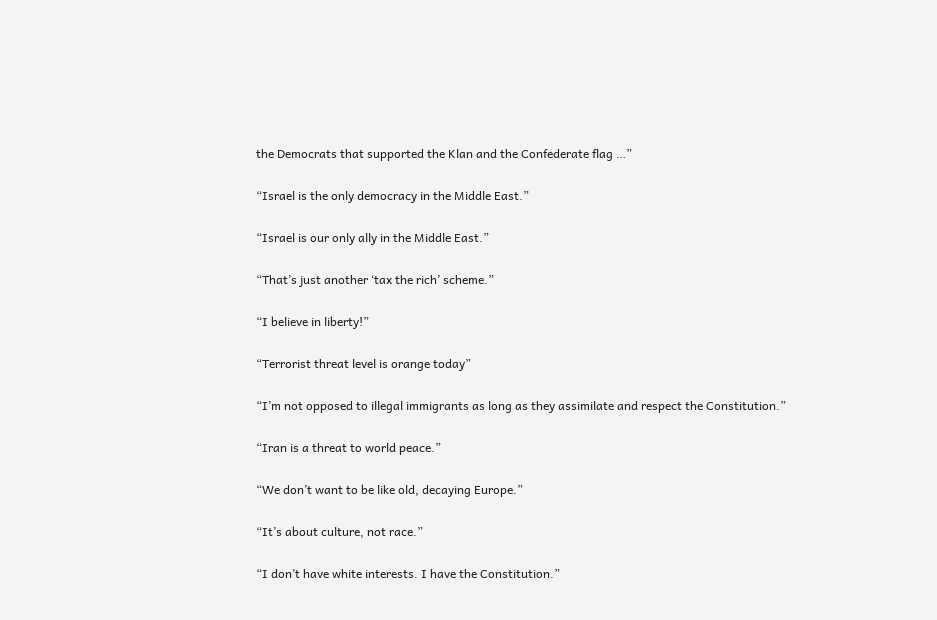the Democrats that supported the Klan and the Confederate flag …”

“Israel is the only democracy in the Middle East.”

“Israel is our only ally in the Middle East.”

“That’s just another ‘tax the rich’ scheme.”

“I believe in liberty!”

“Terrorist threat level is orange today”

“I’m not opposed to illegal immigrants as long as they assimilate and respect the Constitution.”

“Iran is a threat to world peace.”

“We don’t want to be like old, decaying Europe.”

“It’s about culture, not race.”

“I don’t have white interests. I have the Constitution.”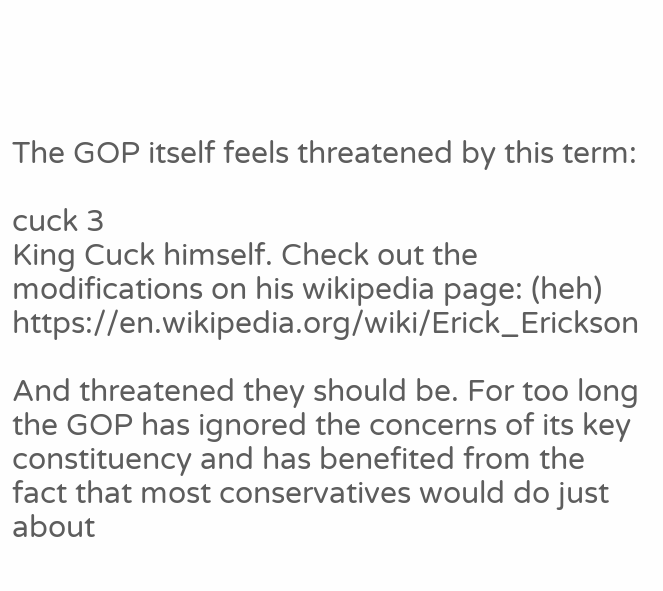The GOP itself feels threatened by this term:

cuck 3
King Cuck himself. Check out the modifications on his wikipedia page: (heh) https://en.wikipedia.org/wiki/Erick_Erickson

And threatened they should be. For too long the GOP has ignored the concerns of its key constituency and has benefited from the fact that most conservatives would do just about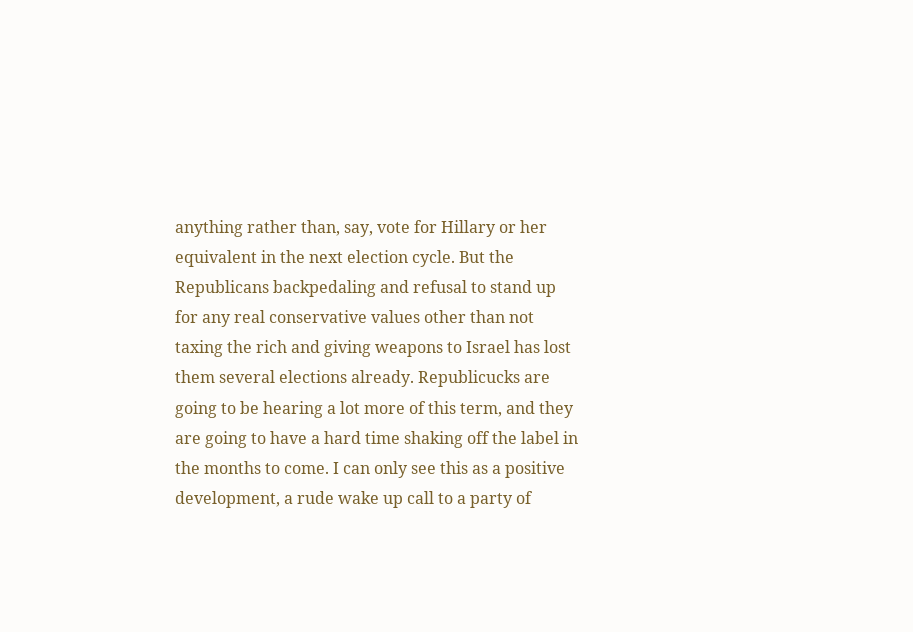anything rather than, say, vote for Hillary or her equivalent in the next election cycle. But the Republicans backpedaling and refusal to stand up for any real conservative values other than not taxing the rich and giving weapons to Israel has lost them several elections already. Republicucks are going to be hearing a lot more of this term, and they are going to have a hard time shaking off the label in the months to come. I can only see this as a positive development, a rude wake up call to a party of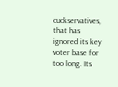cuckservatives, that has ignored its key voter base for too long. Its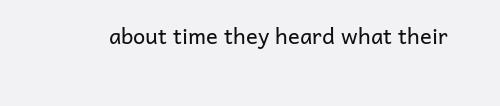about time they heard what their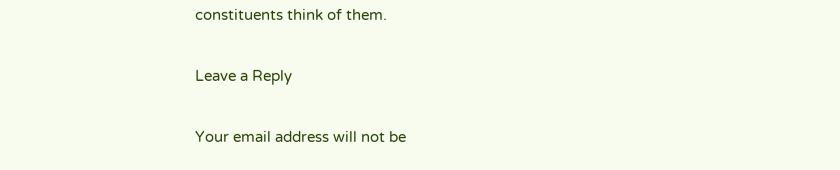constituents think of them.

Leave a Reply

Your email address will not be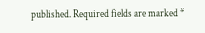published. Required fields are marked *